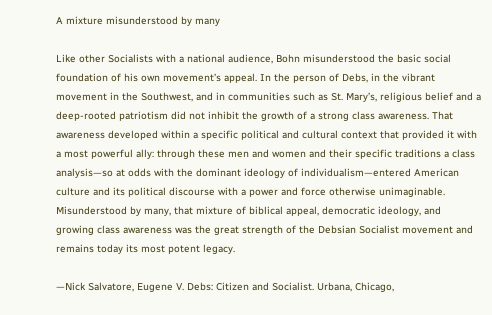A mixture misunderstood by many

Like other Socialists with a national audience, Bohn misunderstood the basic social foundation of his own movement’s appeal. In the person of Debs, in the vibrant movement in the Southwest, and in communities such as St. Mary’s, religious belief and a deep-rooted patriotism did not inhibit the growth of a strong class awareness. That awareness developed within a specific political and cultural context that provided it with a most powerful ally: through these men and women and their specific traditions a class analysis—so at odds with the dominant ideology of individualism—entered American culture and its political discourse with a power and force otherwise unimaginable. Misunderstood by many, that mixture of biblical appeal, democratic ideology, and growing class awareness was the great strength of the Debsian Socialist movement and remains today its most potent legacy.

—Nick Salvatore, Eugene V. Debs: Citizen and Socialist. Urbana, Chicago,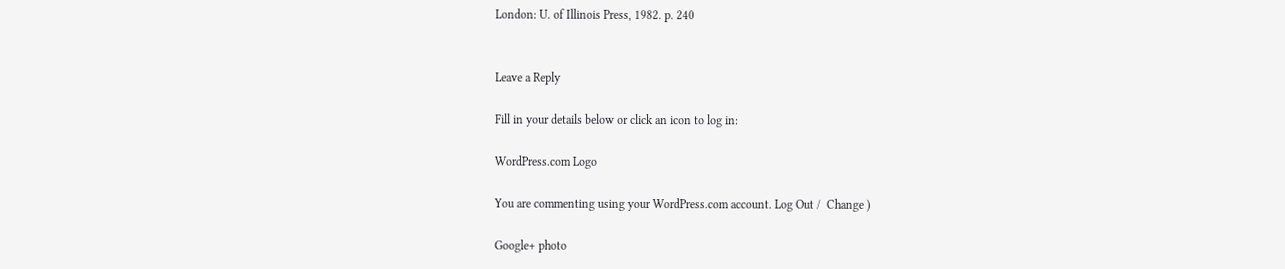London: U. of Illinois Press, 1982. p. 240


Leave a Reply

Fill in your details below or click an icon to log in:

WordPress.com Logo

You are commenting using your WordPress.com account. Log Out /  Change )

Google+ photo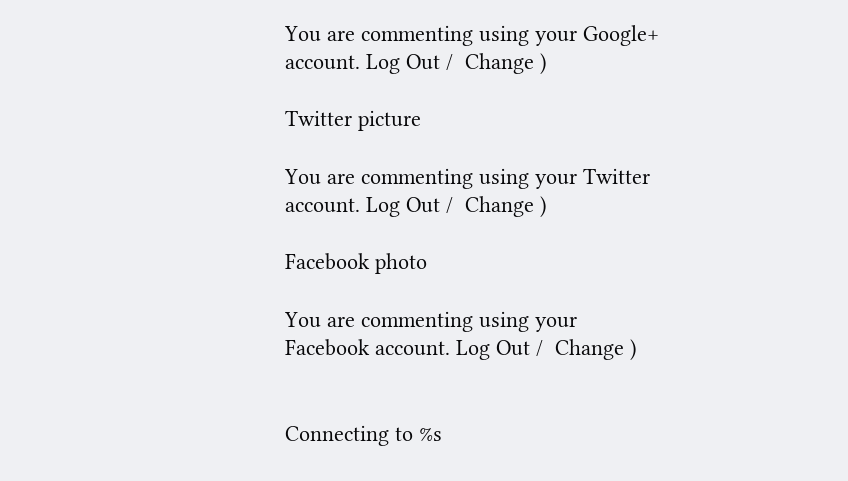You are commenting using your Google+ account. Log Out /  Change )

Twitter picture

You are commenting using your Twitter account. Log Out /  Change )

Facebook photo

You are commenting using your Facebook account. Log Out /  Change )


Connecting to %s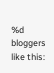%d bloggers like this: